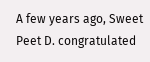A few years ago, Sweet Peet D. congratulated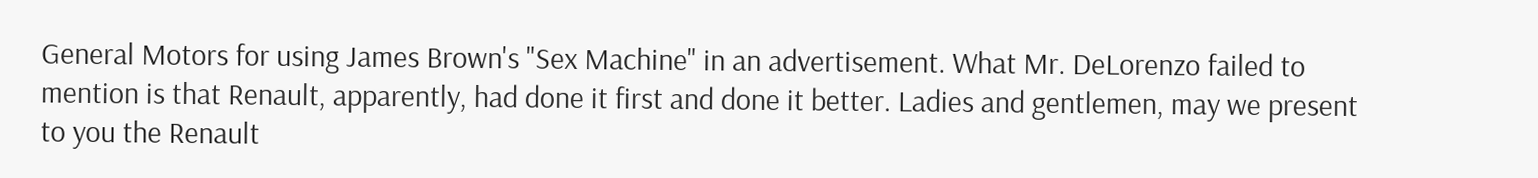General Motors for using James Brown's "Sex Machine" in an advertisement. What Mr. DeLorenzo failed to mention is that Renault, apparently, had done it first and done it better. Ladies and gentlemen, may we present to you the Renault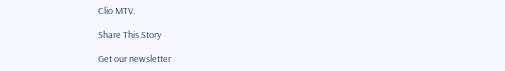Clio MTV.

Share This Story

Get our newsletter